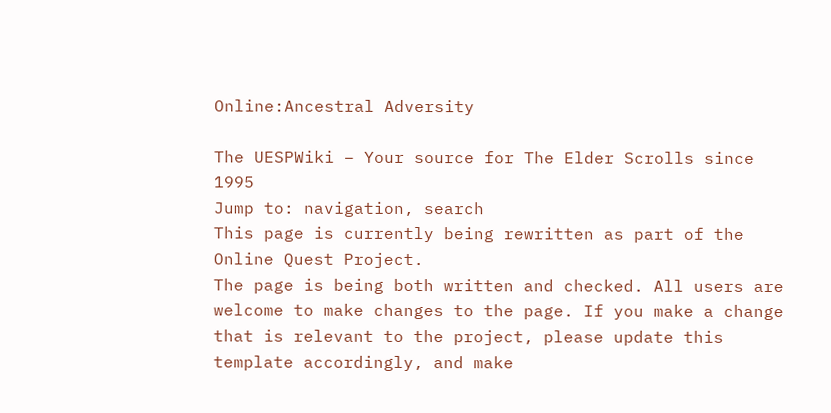Online:Ancestral Adversity

The UESPWiki – Your source for The Elder Scrolls since 1995
Jump to: navigation, search
This page is currently being rewritten as part of the Online Quest Project.
The page is being both written and checked. All users are welcome to make changes to the page. If you make a change that is relevant to the project, please update this template accordingly, and make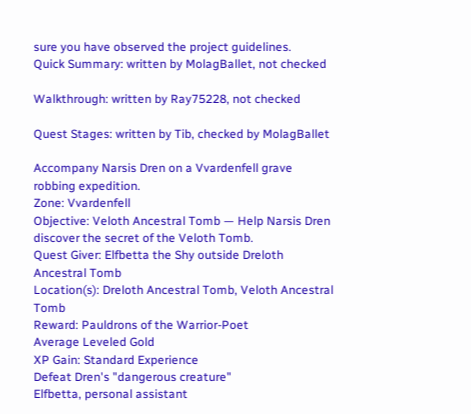sure you have observed the project guidelines.
Quick Summary: written by MolagBallet, not checked

Walkthrough: written by Ray75228, not checked

Quest Stages: written by Tib, checked by MolagBallet

Accompany Narsis Dren on a Vvardenfell grave robbing expedition.
Zone: Vvardenfell
Objective: Veloth Ancestral Tomb — Help Narsis Dren discover the secret of the Veloth Tomb.
Quest Giver: Elfbetta the Shy outside Dreloth Ancestral Tomb
Location(s): Dreloth Ancestral Tomb, Veloth Ancestral Tomb
Reward: Pauldrons of the Warrior-Poet
Average Leveled Gold
XP Gain: Standard Experience
Defeat Dren's "dangerous creature"
Elfbetta, personal assistant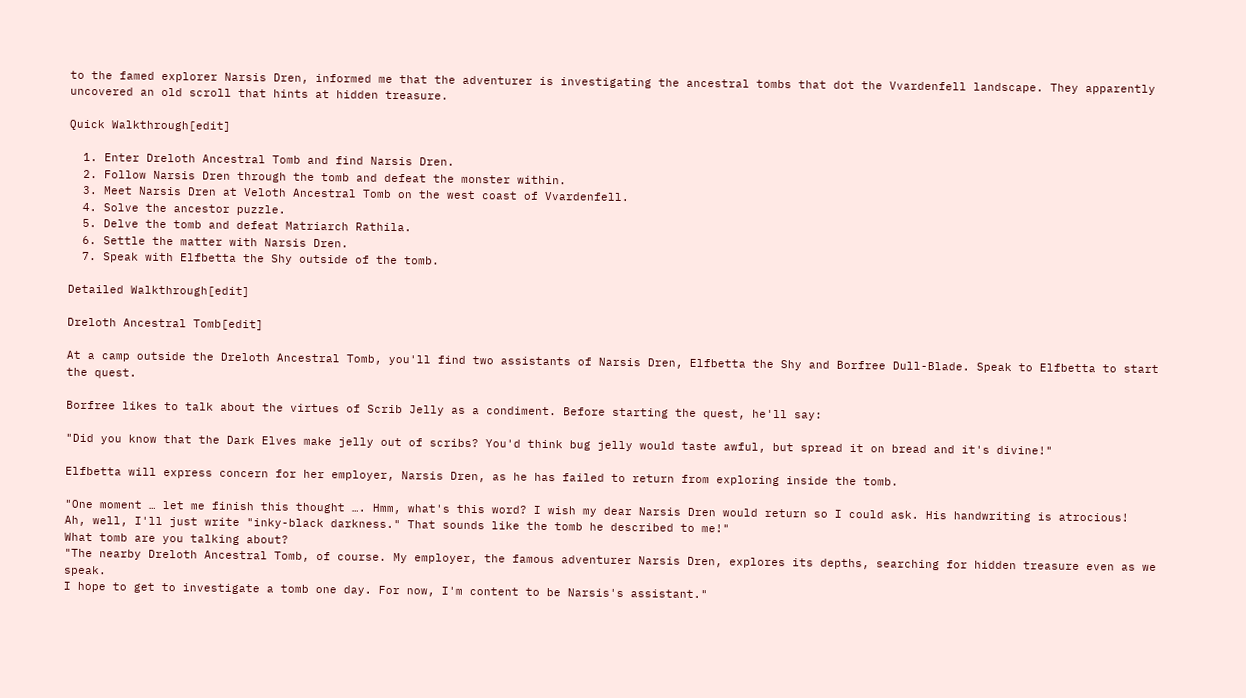to the famed explorer Narsis Dren, informed me that the adventurer is investigating the ancestral tombs that dot the Vvardenfell landscape. They apparently uncovered an old scroll that hints at hidden treasure.

Quick Walkthrough[edit]

  1. Enter Dreloth Ancestral Tomb and find Narsis Dren.
  2. Follow Narsis Dren through the tomb and defeat the monster within.
  3. Meet Narsis Dren at Veloth Ancestral Tomb on the west coast of Vvardenfell.
  4. Solve the ancestor puzzle.
  5. Delve the tomb and defeat Matriarch Rathila.
  6. Settle the matter with Narsis Dren.
  7. Speak with Elfbetta the Shy outside of the tomb.

Detailed Walkthrough[edit]

Dreloth Ancestral Tomb[edit]

At a camp outside the Dreloth Ancestral Tomb, you'll find two assistants of Narsis Dren, Elfbetta the Shy and Borfree Dull-Blade. Speak to Elfbetta to start the quest.

Borfree likes to talk about the virtues of Scrib Jelly as a condiment. Before starting the quest, he'll say:

"Did you know that the Dark Elves make jelly out of scribs? You'd think bug jelly would taste awful, but spread it on bread and it's divine!"

Elfbetta will express concern for her employer, Narsis Dren, as he has failed to return from exploring inside the tomb.

"One moment … let me finish this thought …. Hmm, what's this word? I wish my dear Narsis Dren would return so I could ask. His handwriting is atrocious!
Ah, well, I'll just write "inky-black darkness." That sounds like the tomb he described to me!"
What tomb are you talking about?
"The nearby Dreloth Ancestral Tomb, of course. My employer, the famous adventurer Narsis Dren, explores its depths, searching for hidden treasure even as we speak.
I hope to get to investigate a tomb one day. For now, I'm content to be Narsis's assistant."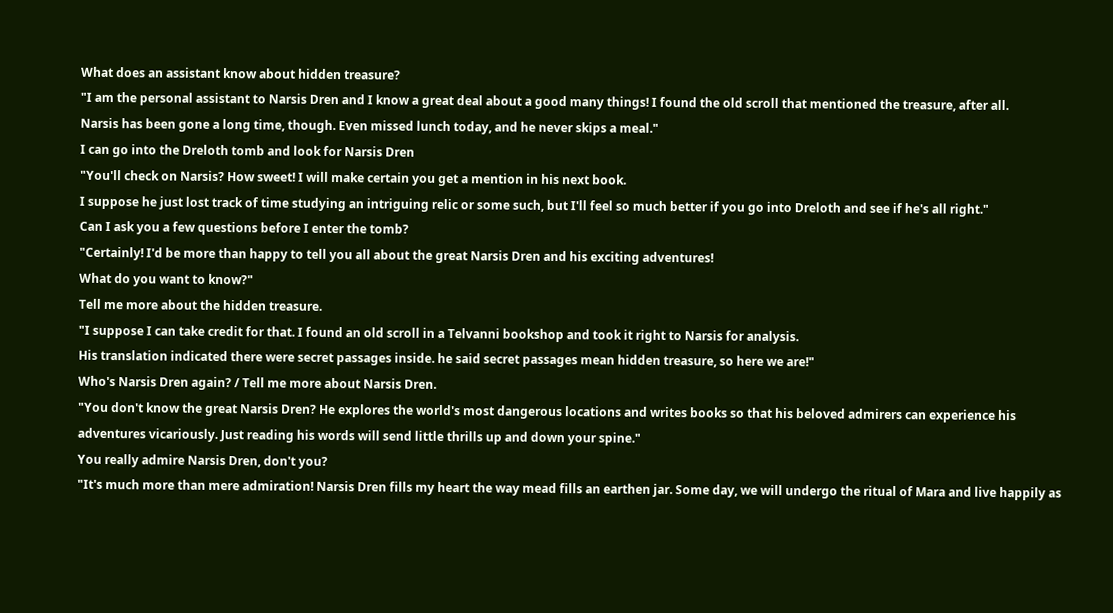What does an assistant know about hidden treasure?
"I am the personal assistant to Narsis Dren and I know a great deal about a good many things! I found the old scroll that mentioned the treasure, after all.
Narsis has been gone a long time, though. Even missed lunch today, and he never skips a meal."
I can go into the Dreloth tomb and look for Narsis Dren
"You'll check on Narsis? How sweet! I will make certain you get a mention in his next book.
I suppose he just lost track of time studying an intriguing relic or some such, but I'll feel so much better if you go into Dreloth and see if he's all right."
Can I ask you a few questions before I enter the tomb?
"Certainly! I'd be more than happy to tell you all about the great Narsis Dren and his exciting adventures!
What do you want to know?"
Tell me more about the hidden treasure.
"I suppose I can take credit for that. I found an old scroll in a Telvanni bookshop and took it right to Narsis for analysis.
His translation indicated there were secret passages inside. he said secret passages mean hidden treasure, so here we are!"
Who's Narsis Dren again? / Tell me more about Narsis Dren.
"You don't know the great Narsis Dren? He explores the world's most dangerous locations and writes books so that his beloved admirers can experience his adventures vicariously. Just reading his words will send little thrills up and down your spine."
You really admire Narsis Dren, don't you?
"It's much more than mere admiration! Narsis Dren fills my heart the way mead fills an earthen jar. Some day, we will undergo the ritual of Mara and live happily as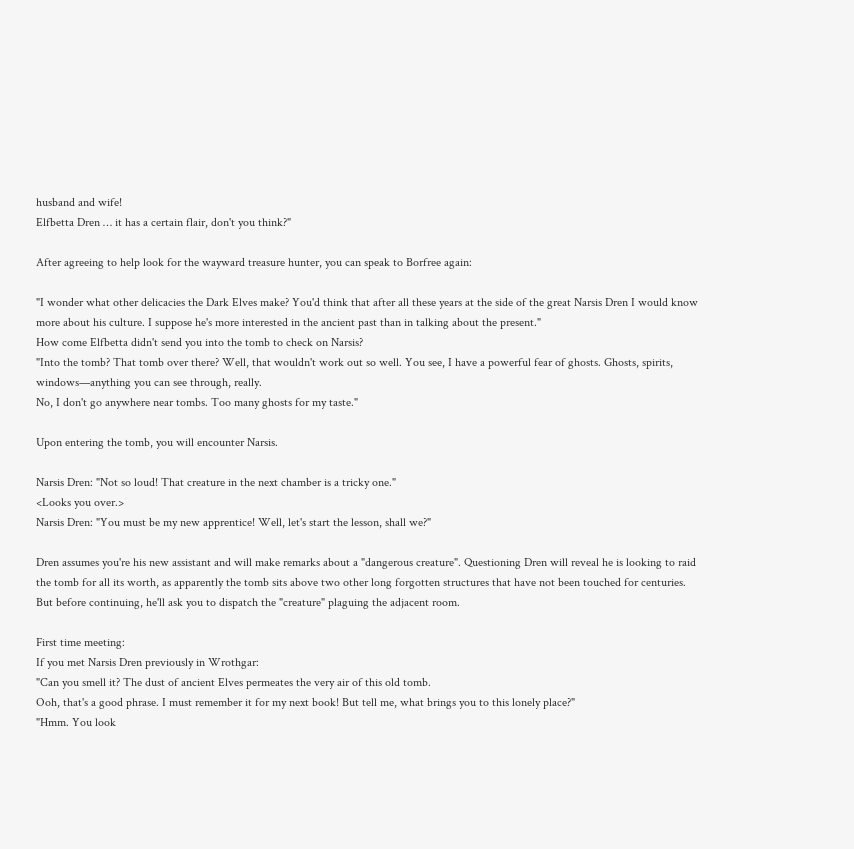husband and wife!
Elfbetta Dren … it has a certain flair, don't you think?"

After agreeing to help look for the wayward treasure hunter, you can speak to Borfree again:

"I wonder what other delicacies the Dark Elves make? You'd think that after all these years at the side of the great Narsis Dren I would know more about his culture. I suppose he's more interested in the ancient past than in talking about the present."
How come Elfbetta didn't send you into the tomb to check on Narsis?
"Into the tomb? That tomb over there? Well, that wouldn't work out so well. You see, I have a powerful fear of ghosts. Ghosts, spirits, windows—anything you can see through, really.
No, I don't go anywhere near tombs. Too many ghosts for my taste."

Upon entering the tomb, you will encounter Narsis.

Narsis Dren: "Not so loud! That creature in the next chamber is a tricky one."
<Looks you over.>
Narsis Dren: "You must be my new apprentice! Well, let's start the lesson, shall we?"

Dren assumes you're his new assistant and will make remarks about a "dangerous creature". Questioning Dren will reveal he is looking to raid the tomb for all its worth, as apparently the tomb sits above two other long forgotten structures that have not been touched for centuries. But before continuing, he'll ask you to dispatch the "creature" plaguing the adjacent room.

First time meeting:
If you met Narsis Dren previously in Wrothgar:
"Can you smell it? The dust of ancient Elves permeates the very air of this old tomb.
Ooh, that's a good phrase. I must remember it for my next book! But tell me, what brings you to this lonely place?"
"Hmm. You look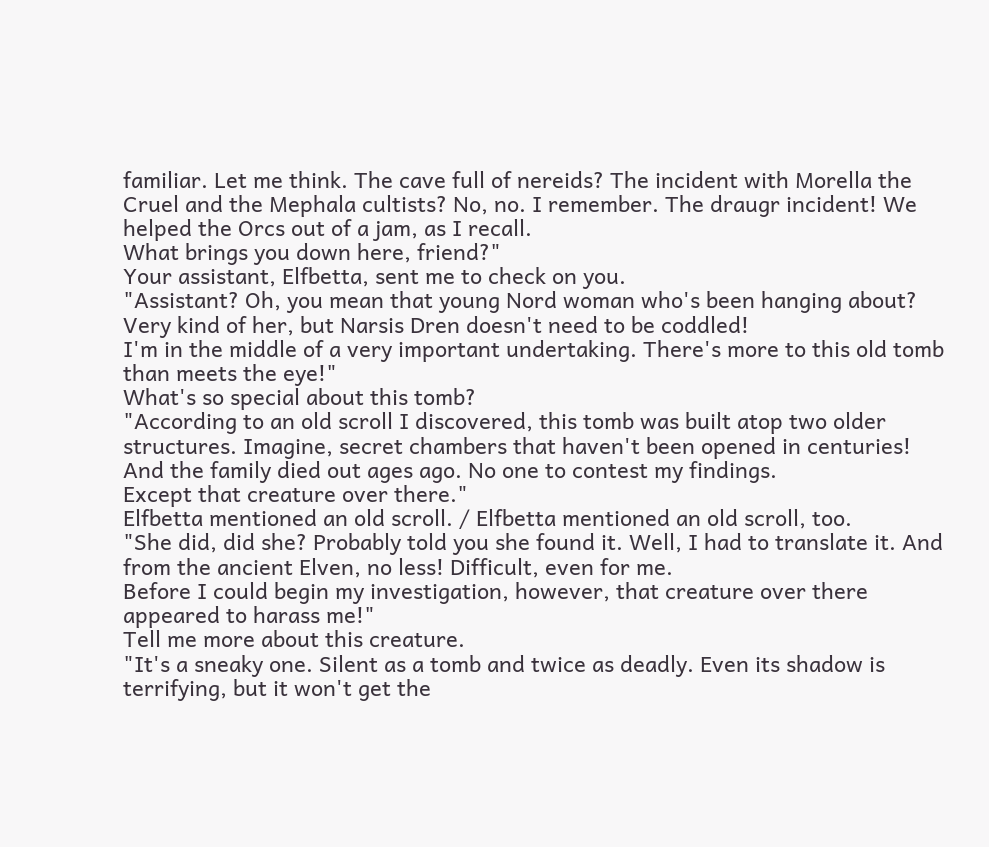familiar. Let me think. The cave full of nereids? The incident with Morella the Cruel and the Mephala cultists? No, no. I remember. The draugr incident! We helped the Orcs out of a jam, as I recall.
What brings you down here, friend?"
Your assistant, Elfbetta, sent me to check on you.
"Assistant? Oh, you mean that young Nord woman who's been hanging about? Very kind of her, but Narsis Dren doesn't need to be coddled!
I'm in the middle of a very important undertaking. There's more to this old tomb than meets the eye!"
What's so special about this tomb?
"According to an old scroll I discovered, this tomb was built atop two older structures. Imagine, secret chambers that haven't been opened in centuries! And the family died out ages ago. No one to contest my findings.
Except that creature over there."
Elfbetta mentioned an old scroll. / Elfbetta mentioned an old scroll, too.
"She did, did she? Probably told you she found it. Well, I had to translate it. And from the ancient Elven, no less! Difficult, even for me.
Before I could begin my investigation, however, that creature over there appeared to harass me!"
Tell me more about this creature.
"It's a sneaky one. Silent as a tomb and twice as deadly. Even its shadow is terrifying, but it won't get the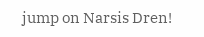jump on Narsis Dren!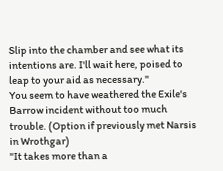Slip into the chamber and see what its intentions are. I'll wait here, poised to leap to your aid as necessary."
You seem to have weathered the Exile's Barrow incident without too much trouble. (Option if previously met Narsis in Wrothgar)
"It takes more than a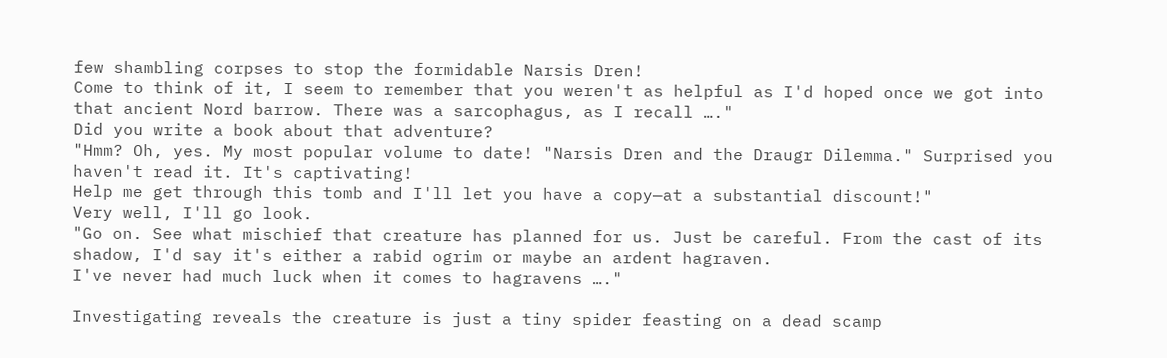few shambling corpses to stop the formidable Narsis Dren!
Come to think of it, I seem to remember that you weren't as helpful as I'd hoped once we got into that ancient Nord barrow. There was a sarcophagus, as I recall …."
Did you write a book about that adventure?
"Hmm? Oh, yes. My most popular volume to date! "Narsis Dren and the Draugr Dilemma." Surprised you haven't read it. It's captivating!
Help me get through this tomb and I'll let you have a copy—at a substantial discount!"
Very well, I'll go look.
"Go on. See what mischief that creature has planned for us. Just be careful. From the cast of its shadow, I'd say it's either a rabid ogrim or maybe an ardent hagraven.
I've never had much luck when it comes to hagravens …."

Investigating reveals the creature is just a tiny spider feasting on a dead scamp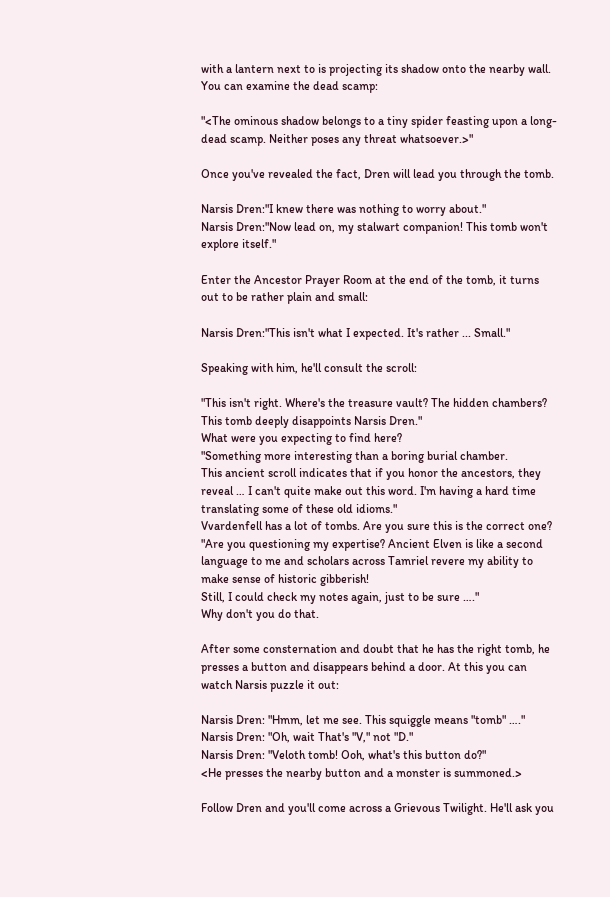with a lantern next to is projecting its shadow onto the nearby wall. You can examine the dead scamp:

"<The ominous shadow belongs to a tiny spider feasting upon a long-dead scamp. Neither poses any threat whatsoever.>"

Once you've revealed the fact, Dren will lead you through the tomb.

Narsis Dren:"I knew there was nothing to worry about."
Narsis Dren:"Now lead on, my stalwart companion! This tomb won't explore itself."

Enter the Ancestor Prayer Room at the end of the tomb, it turns out to be rather plain and small:

Narsis Dren:"This isn't what I expected. It's rather ... Small."

Speaking with him, he'll consult the scroll:

"This isn't right. Where's the treasure vault? The hidden chambers? This tomb deeply disappoints Narsis Dren."
What were you expecting to find here?
"Something more interesting than a boring burial chamber.
This ancient scroll indicates that if you honor the ancestors, they reveal … I can't quite make out this word. I'm having a hard time translating some of these old idioms."
Vvardenfell has a lot of tombs. Are you sure this is the correct one?
"Are you questioning my expertise? Ancient Elven is like a second language to me and scholars across Tamriel revere my ability to make sense of historic gibberish!
Still, I could check my notes again, just to be sure …."
Why don't you do that.

After some consternation and doubt that he has the right tomb, he presses a button and disappears behind a door. At this you can watch Narsis puzzle it out:

Narsis Dren: "Hmm, let me see. This squiggle means "tomb" …."
Narsis Dren: "Oh, wait That's "V," not "D."
Narsis Dren: "Veloth tomb! Ooh, what's this button do?"
<He presses the nearby button and a monster is summoned.>

Follow Dren and you'll come across a Grievous Twilight. He'll ask you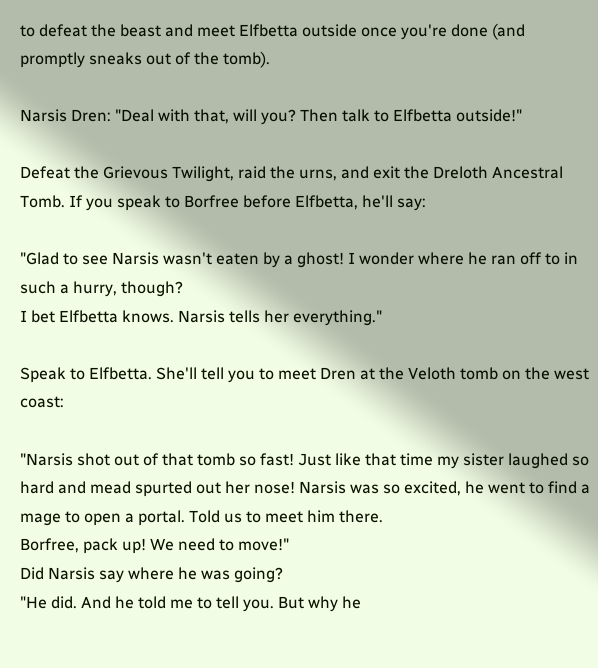to defeat the beast and meet Elfbetta outside once you're done (and promptly sneaks out of the tomb).

Narsis Dren: "Deal with that, will you? Then talk to Elfbetta outside!"

Defeat the Grievous Twilight, raid the urns, and exit the Dreloth Ancestral Tomb. If you speak to Borfree before Elfbetta, he'll say:

"Glad to see Narsis wasn't eaten by a ghost! I wonder where he ran off to in such a hurry, though?
I bet Elfbetta knows. Narsis tells her everything."

Speak to Elfbetta. She'll tell you to meet Dren at the Veloth tomb on the west coast:

"Narsis shot out of that tomb so fast! Just like that time my sister laughed so hard and mead spurted out her nose! Narsis was so excited, he went to find a mage to open a portal. Told us to meet him there.
Borfree, pack up! We need to move!"
Did Narsis say where he was going?
"He did. And he told me to tell you. But why he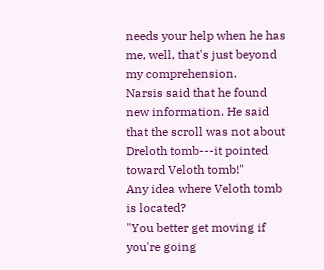needs your help when he has me, well, that's just beyond my comprehension.
Narsis said that he found new information. He said that the scroll was not about Dreloth tomb---it pointed toward Veloth tomb!"
Any idea where Veloth tomb is located?
"You better get moving if you're going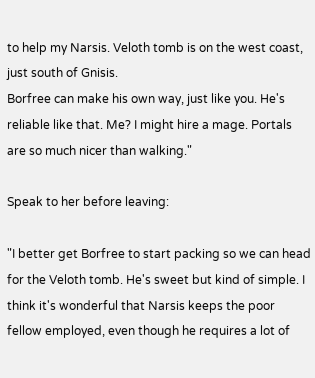to help my Narsis. Veloth tomb is on the west coast, just south of Gnisis.
Borfree can make his own way, just like you. He's reliable like that. Me? I might hire a mage. Portals are so much nicer than walking."

Speak to her before leaving:

"I better get Borfree to start packing so we can head for the Veloth tomb. He's sweet but kind of simple. I think it's wonderful that Narsis keeps the poor fellow employed, even though he requires a lot of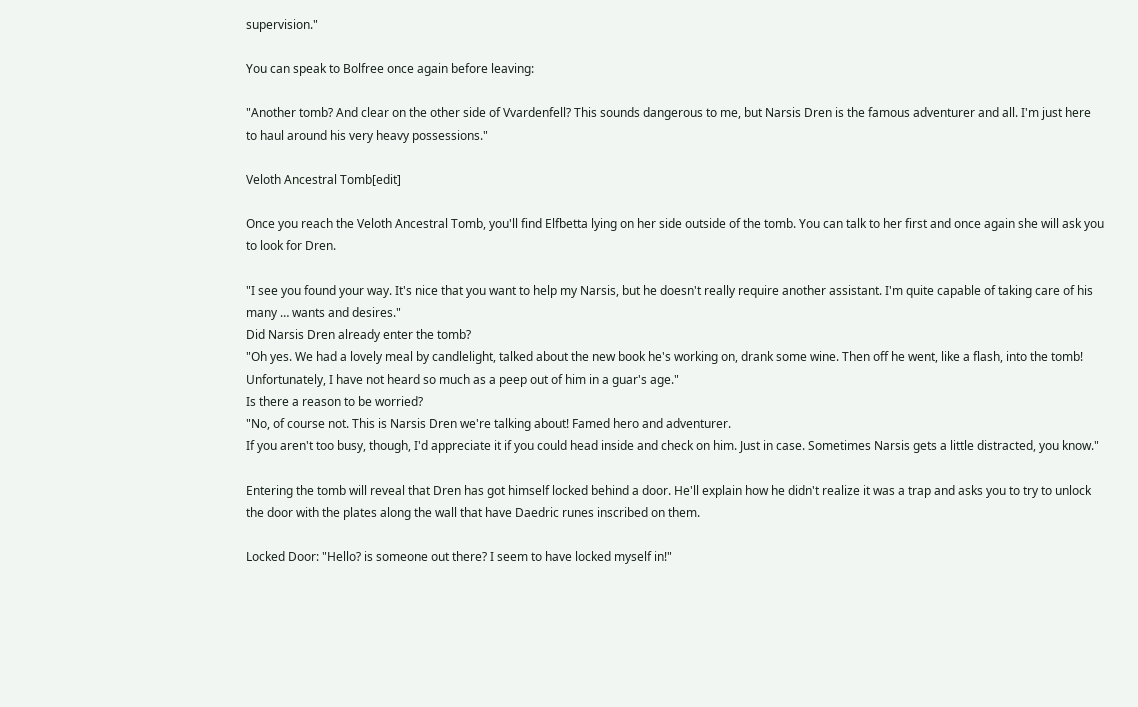supervision."

You can speak to Bolfree once again before leaving:

"Another tomb? And clear on the other side of Vvardenfell? This sounds dangerous to me, but Narsis Dren is the famous adventurer and all. I'm just here to haul around his very heavy possessions."

Veloth Ancestral Tomb[edit]

Once you reach the Veloth Ancestral Tomb, you'll find Elfbetta lying on her side outside of the tomb. You can talk to her first and once again she will ask you to look for Dren.

"I see you found your way. It's nice that you want to help my Narsis, but he doesn't really require another assistant. I'm quite capable of taking care of his many … wants and desires."
Did Narsis Dren already enter the tomb?
"Oh yes. We had a lovely meal by candlelight, talked about the new book he's working on, drank some wine. Then off he went, like a flash, into the tomb!
Unfortunately, I have not heard so much as a peep out of him in a guar's age."
Is there a reason to be worried?
"No, of course not. This is Narsis Dren we're talking about! Famed hero and adventurer.
If you aren't too busy, though, I'd appreciate it if you could head inside and check on him. Just in case. Sometimes Narsis gets a little distracted, you know."

Entering the tomb will reveal that Dren has got himself locked behind a door. He'll explain how he didn't realize it was a trap and asks you to try to unlock the door with the plates along the wall that have Daedric runes inscribed on them.

Locked Door: "Hello? is someone out there? I seem to have locked myself in!"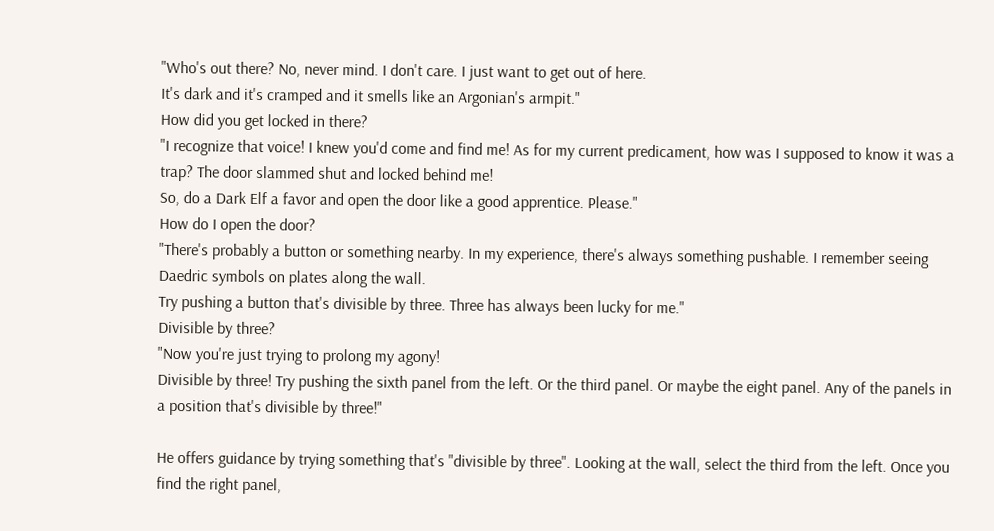"Who's out there? No, never mind. I don't care. I just want to get out of here.
It's dark and it's cramped and it smells like an Argonian's armpit."
How did you get locked in there?
"I recognize that voice! I knew you'd come and find me! As for my current predicament, how was I supposed to know it was a trap? The door slammed shut and locked behind me!
So, do a Dark Elf a favor and open the door like a good apprentice. Please."
How do I open the door?
"There's probably a button or something nearby. In my experience, there's always something pushable. I remember seeing Daedric symbols on plates along the wall.
Try pushing a button that's divisible by three. Three has always been lucky for me."
Divisible by three?
"Now you're just trying to prolong my agony!
Divisible by three! Try pushing the sixth panel from the left. Or the third panel. Or maybe the eight panel. Any of the panels in a position that's divisible by three!"

He offers guidance by trying something that's "divisible by three". Looking at the wall, select the third from the left. Once you find the right panel,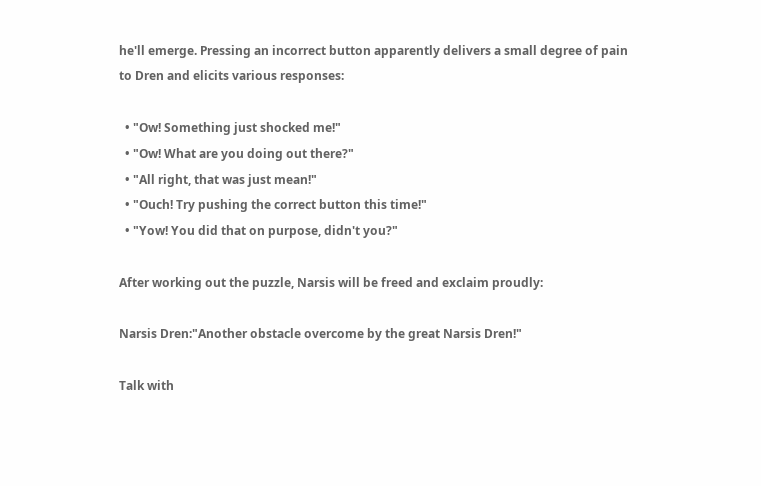he'll emerge. Pressing an incorrect button apparently delivers a small degree of pain to Dren and elicits various responses:

  • "Ow! Something just shocked me!"
  • "Ow! What are you doing out there?"
  • "All right, that was just mean!"
  • "Ouch! Try pushing the correct button this time!"
  • "Yow! You did that on purpose, didn't you?"

After working out the puzzle, Narsis will be freed and exclaim proudly:

Narsis Dren:"Another obstacle overcome by the great Narsis Dren!"

Talk with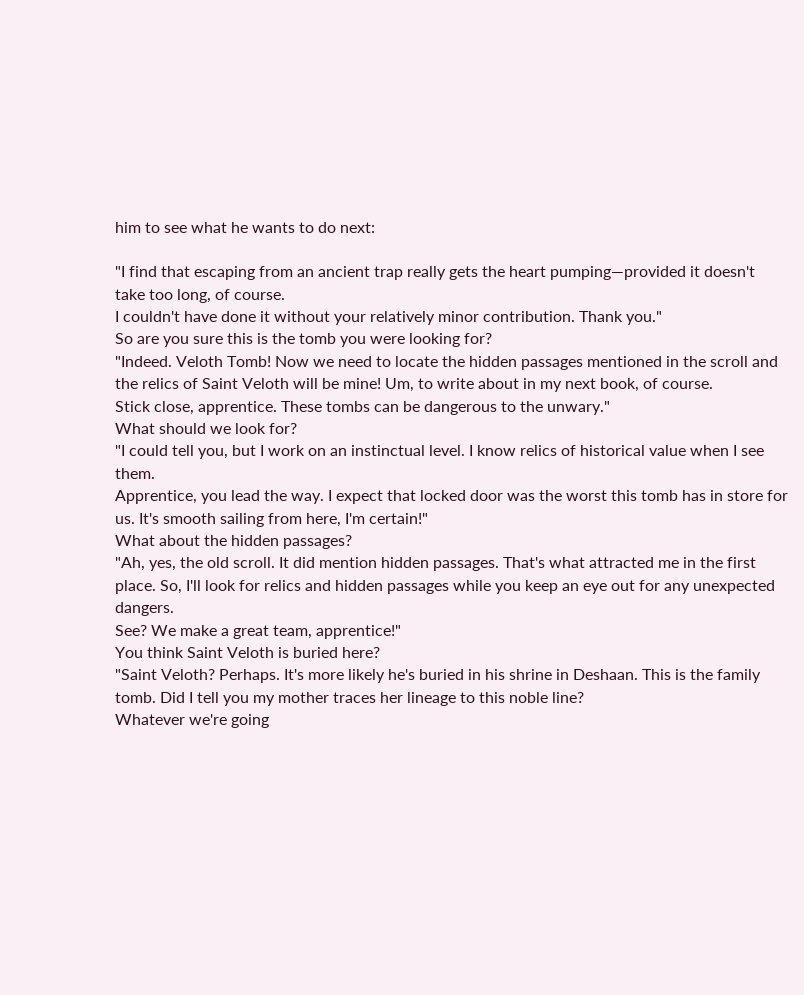him to see what he wants to do next:

"I find that escaping from an ancient trap really gets the heart pumping—provided it doesn't take too long, of course.
I couldn't have done it without your relatively minor contribution. Thank you."
So are you sure this is the tomb you were looking for?
"Indeed. Veloth Tomb! Now we need to locate the hidden passages mentioned in the scroll and the relics of Saint Veloth will be mine! Um, to write about in my next book, of course.
Stick close, apprentice. These tombs can be dangerous to the unwary."
What should we look for?
"I could tell you, but I work on an instinctual level. I know relics of historical value when I see them.
Apprentice, you lead the way. I expect that locked door was the worst this tomb has in store for us. It's smooth sailing from here, I'm certain!"
What about the hidden passages?
"Ah, yes, the old scroll. It did mention hidden passages. That's what attracted me in the first place. So, I'll look for relics and hidden passages while you keep an eye out for any unexpected dangers.
See? We make a great team, apprentice!"
You think Saint Veloth is buried here?
"Saint Veloth? Perhaps. It's more likely he's buried in his shrine in Deshaan. This is the family tomb. Did I tell you my mother traces her lineage to this noble line?
Whatever we're going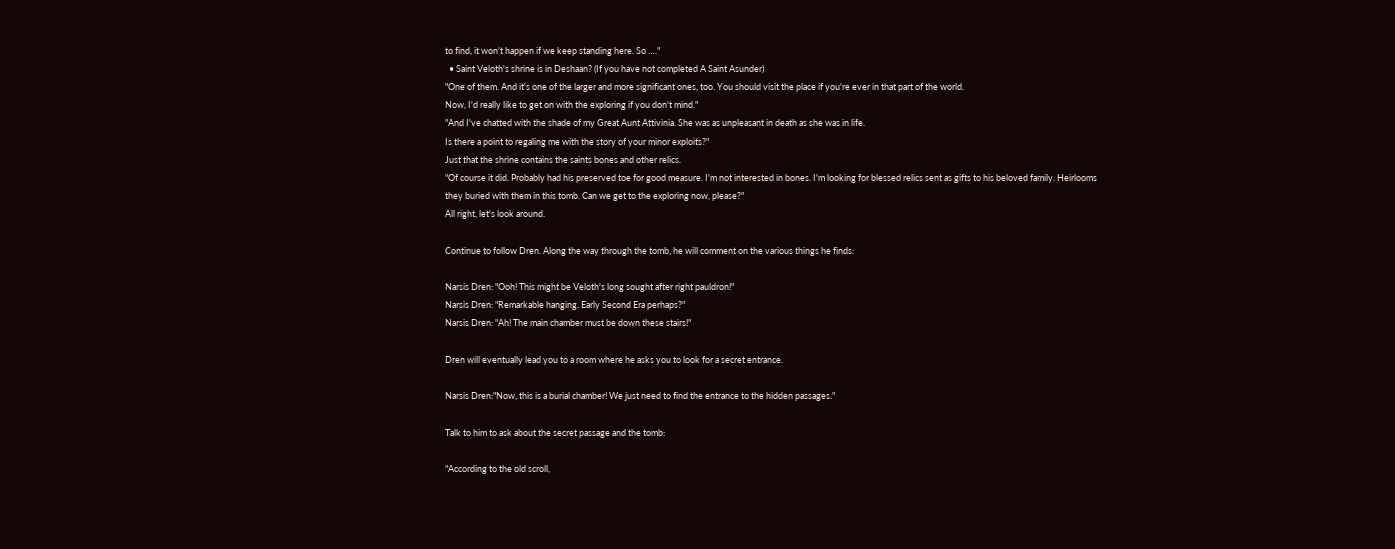to find, it won't happen if we keep standing here. So …."
  • Saint Veloth's shrine is in Deshaan? (If you have not completed A Saint Asunder)
"One of them. And it's one of the larger and more significant ones, too. You should visit the place if you're ever in that part of the world.
Now, I'd really like to get on with the exploring if you don't mind."
"And I've chatted with the shade of my Great Aunt Attivinia. She was as unpleasant in death as she was in life.
Is there a point to regaling me with the story of your minor exploits?"
Just that the shrine contains the saints bones and other relics.
"Of course it did. Probably had his preserved toe for good measure. I'm not interested in bones. I'm looking for blessed relics sent as gifts to his beloved family. Heirlooms they buried with them in this tomb. Can we get to the exploring now, please?"
All right, let's look around.

Continue to follow Dren. Along the way through the tomb, he will comment on the various things he finds:

Narsis Dren: "Ooh! This might be Veloth's long sought after right pauldron!"
Narsis Dren: "Remarkable hanging. Early Second Era perhaps?"
Narsis Dren: "Ah! The main chamber must be down these stairs!"

Dren will eventually lead you to a room where he asks you to look for a secret entrance.

Narsis Dren:"Now, this is a burial chamber! We just need to find the entrance to the hidden passages."

Talk to him to ask about the secret passage and the tomb:

"According to the old scroll,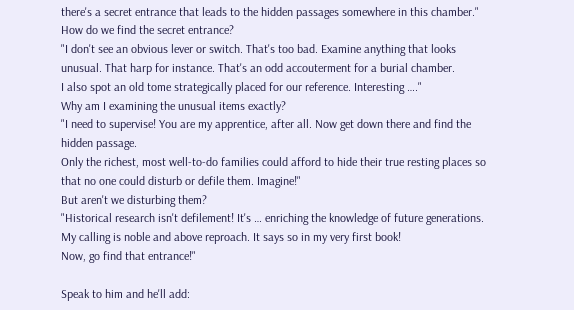there's a secret entrance that leads to the hidden passages somewhere in this chamber."
How do we find the secret entrance?
"I don't see an obvious lever or switch. That's too bad. Examine anything that looks unusual. That harp for instance. That's an odd accouterment for a burial chamber.
I also spot an old tome strategically placed for our reference. Interesting …."
Why am I examining the unusual items exactly?
"I need to supervise! You are my apprentice, after all. Now get down there and find the hidden passage.
Only the richest, most well-to-do families could afford to hide their true resting places so that no one could disturb or defile them. Imagine!"
But aren't we disturbing them?
"Historical research isn't defilement! It's … enriching the knowledge of future generations. My calling is noble and above reproach. It says so in my very first book!
Now, go find that entrance!"

Speak to him and he'll add: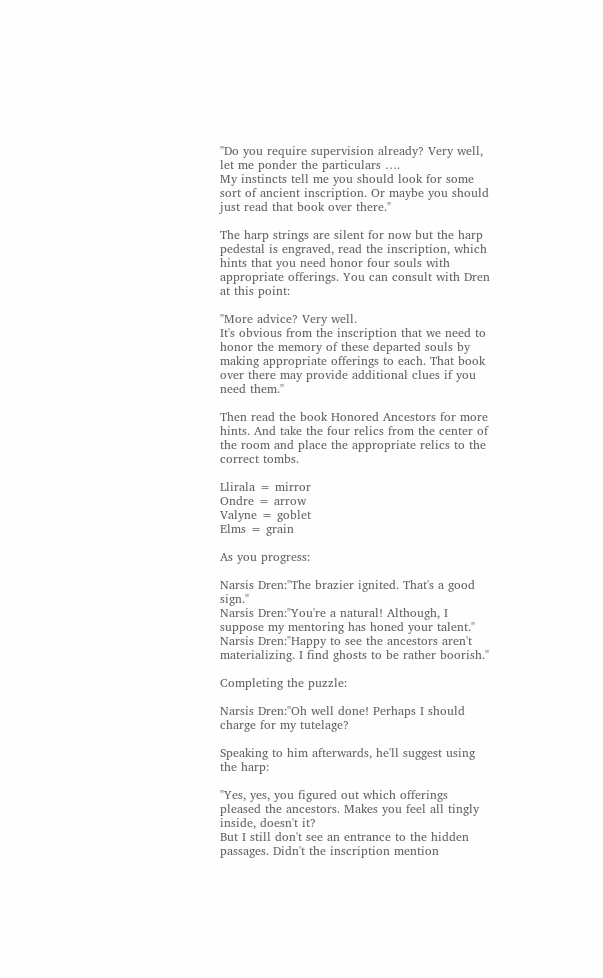"Do you require supervision already? Very well, let me ponder the particulars ….
My instincts tell me you should look for some sort of ancient inscription. Or maybe you should just read that book over there."

The harp strings are silent for now but the harp pedestal is engraved, read the inscription, which hints that you need honor four souls with appropriate offerings. You can consult with Dren at this point:

"More advice? Very well.
It's obvious from the inscription that we need to honor the memory of these departed souls by making appropriate offerings to each. That book over there may provide additional clues if you need them."

Then read the book Honored Ancestors for more hints. And take the four relics from the center of the room and place the appropriate relics to the correct tombs.

Llirala = mirror
Ondre = arrow
Valyne = goblet
Elms = grain

As you progress:

Narsis Dren:"The brazier ignited. That's a good sign."
Narsis Dren:"You're a natural! Although, I suppose my mentoring has honed your talent."
Narsis Dren:"Happy to see the ancestors aren't materializing. I find ghosts to be rather boorish."

Completing the puzzle:

Narsis Dren:"Oh well done! Perhaps I should charge for my tutelage?

Speaking to him afterwards, he'll suggest using the harp:

"Yes, yes, you figured out which offerings pleased the ancestors. Makes you feel all tingly inside, doesn't it?
But I still don't see an entrance to the hidden passages. Didn't the inscription mention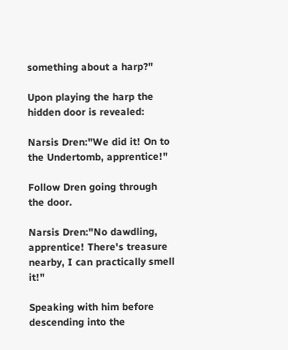something about a harp?"

Upon playing the harp the hidden door is revealed:

Narsis Dren:"We did it! On to the Undertomb, apprentice!"

Follow Dren going through the door.

Narsis Dren:"No dawdling, apprentice! There's treasure nearby, I can practically smell it!"

Speaking with him before descending into the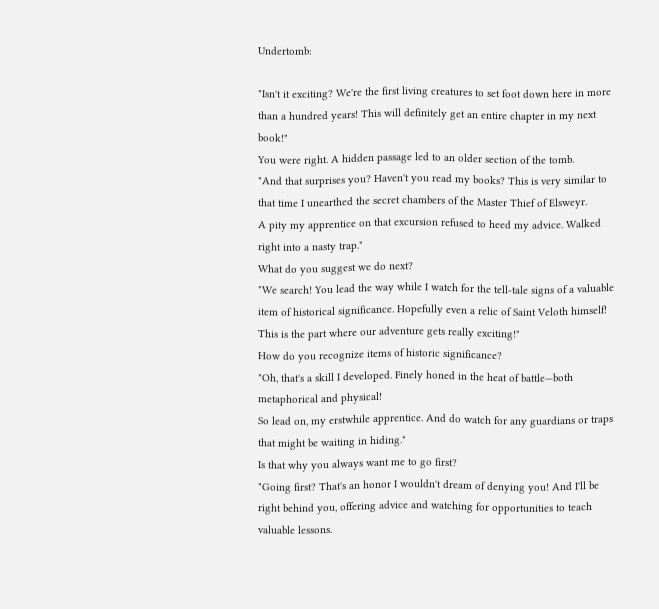Undertomb:

"Isn't it exciting? We're the first living creatures to set foot down here in more than a hundred years! This will definitely get an entire chapter in my next book!"
You were right. A hidden passage led to an older section of the tomb.
"And that surprises you? Haven't you read my books? This is very similar to that time I unearthed the secret chambers of the Master Thief of Elsweyr.
A pity my apprentice on that excursion refused to heed my advice. Walked right into a nasty trap."
What do you suggest we do next?
"We search! You lead the way while I watch for the tell-tale signs of a valuable item of historical significance. Hopefully even a relic of Saint Veloth himself!
This is the part where our adventure gets really exciting!"
How do you recognize items of historic significance?
"Oh, that's a skill I developed. Finely honed in the heat of battle—both metaphorical and physical!
So lead on, my erstwhile apprentice. And do watch for any guardians or traps that might be waiting in hiding."
Is that why you always want me to go first?
"Going first? That's an honor I wouldn't dream of denying you! And I'll be right behind you, offering advice and watching for opportunities to teach valuable lessons.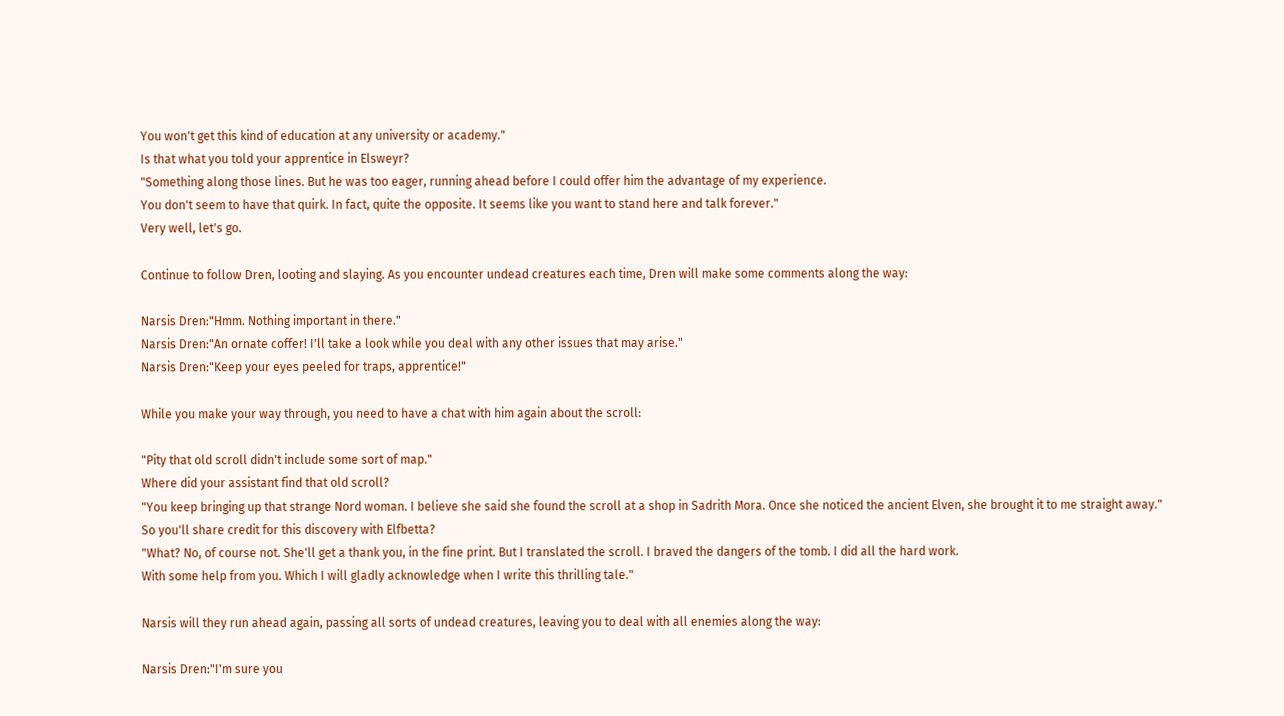You won't get this kind of education at any university or academy."
Is that what you told your apprentice in Elsweyr?
"Something along those lines. But he was too eager, running ahead before I could offer him the advantage of my experience.
You don't seem to have that quirk. In fact, quite the opposite. It seems like you want to stand here and talk forever."
Very well, let's go.

Continue to follow Dren, looting and slaying. As you encounter undead creatures each time, Dren will make some comments along the way:

Narsis Dren:"Hmm. Nothing important in there."
Narsis Dren:"An ornate coffer! I'll take a look while you deal with any other issues that may arise."
Narsis Dren:"Keep your eyes peeled for traps, apprentice!"

While you make your way through, you need to have a chat with him again about the scroll:

"Pity that old scroll didn't include some sort of map."
Where did your assistant find that old scroll?
"You keep bringing up that strange Nord woman. I believe she said she found the scroll at a shop in Sadrith Mora. Once she noticed the ancient Elven, she brought it to me straight away."
So you'll share credit for this discovery with Elfbetta?
"What? No, of course not. She'll get a thank you, in the fine print. But I translated the scroll. I braved the dangers of the tomb. I did all the hard work.
With some help from you. Which I will gladly acknowledge when I write this thrilling tale."

Narsis will they run ahead again, passing all sorts of undead creatures, leaving you to deal with all enemies along the way:

Narsis Dren:"I'm sure you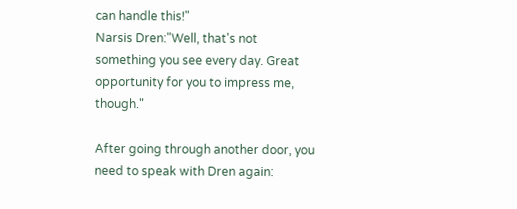can handle this!"
Narsis Dren:"Well, that's not something you see every day. Great opportunity for you to impress me, though."

After going through another door, you need to speak with Dren again: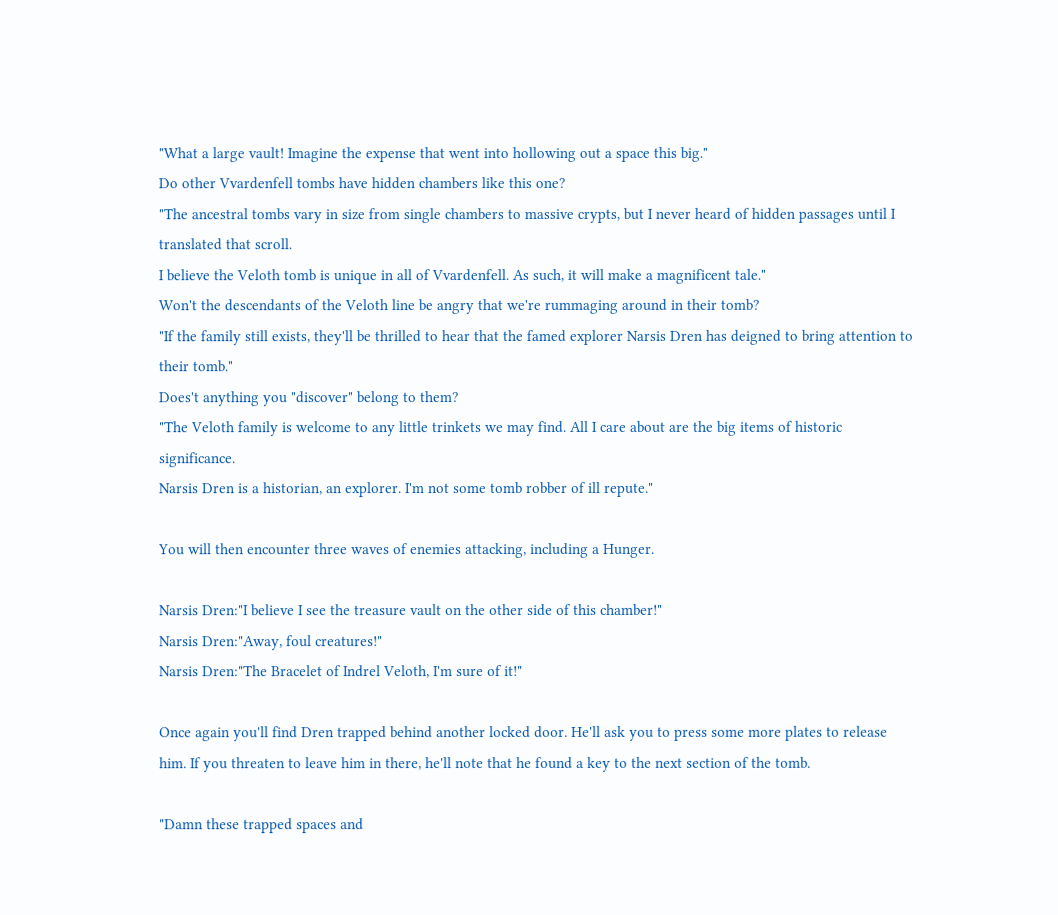"What a large vault! Imagine the expense that went into hollowing out a space this big."
Do other Vvardenfell tombs have hidden chambers like this one?
"The ancestral tombs vary in size from single chambers to massive crypts, but I never heard of hidden passages until I translated that scroll.
I believe the Veloth tomb is unique in all of Vvardenfell. As such, it will make a magnificent tale."
Won't the descendants of the Veloth line be angry that we're rummaging around in their tomb?
"If the family still exists, they'll be thrilled to hear that the famed explorer Narsis Dren has deigned to bring attention to their tomb."
Does't anything you "discover" belong to them?
"The Veloth family is welcome to any little trinkets we may find. All I care about are the big items of historic significance.
Narsis Dren is a historian, an explorer. I'm not some tomb robber of ill repute."

You will then encounter three waves of enemies attacking, including a Hunger.

Narsis Dren:"I believe I see the treasure vault on the other side of this chamber!"
Narsis Dren:"Away, foul creatures!"
Narsis Dren:"The Bracelet of Indrel Veloth, I'm sure of it!"

Once again you'll find Dren trapped behind another locked door. He'll ask you to press some more plates to release him. If you threaten to leave him in there, he'll note that he found a key to the next section of the tomb.

"Damn these trapped spaces and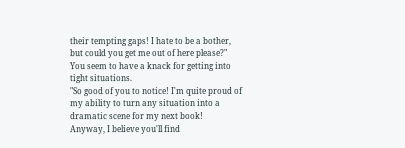their tempting gaps! I hate to be a bother, but could you get me out of here please?"
You seem to have a knack for getting into tight situations.
"So good of you to notice! I'm quite proud of my ability to turn any situation into a dramatic scene for my next book!
Anyway, I believe you'll find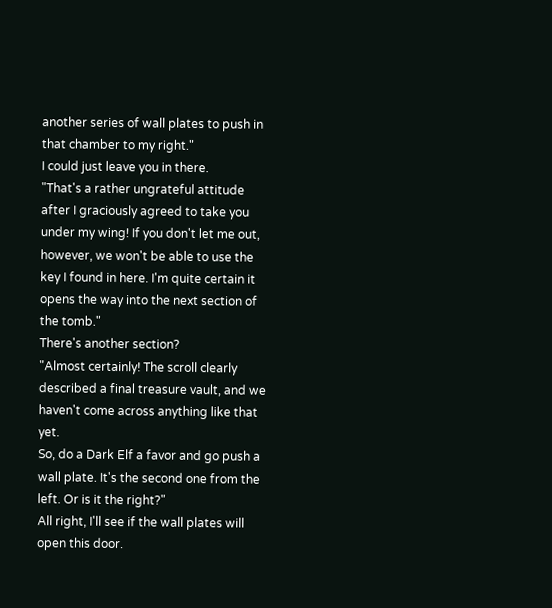another series of wall plates to push in that chamber to my right."
I could just leave you in there.
"That's a rather ungrateful attitude after I graciously agreed to take you under my wing! If you don't let me out, however, we won't be able to use the key I found in here. I'm quite certain it opens the way into the next section of the tomb."
There's another section?
"Almost certainly! The scroll clearly described a final treasure vault, and we haven't come across anything like that yet.
So, do a Dark Elf a favor and go push a wall plate. It's the second one from the left. Or is it the right?"
All right, I'll see if the wall plates will open this door.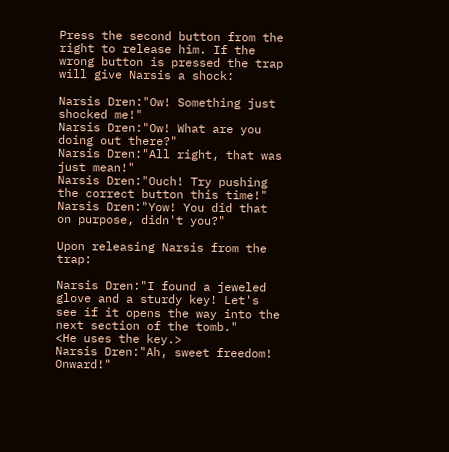Press the second button from the right to release him. If the wrong button is pressed the trap will give Narsis a shock:

Narsis Dren:"Ow! Something just shocked me!"
Narsis Dren:"Ow! What are you doing out there?"
Narsis Dren:"All right, that was just mean!"
Narsis Dren:"Ouch! Try pushing the correct button this time!"
Narsis Dren:"Yow! You did that on purpose, didn't you?"

Upon releasing Narsis from the trap:

Narsis Dren:"I found a jeweled glove and a sturdy key! Let's see if it opens the way into the next section of the tomb."
<He uses the key.>
Narsis Dren:"Ah, sweet freedom! Onward!"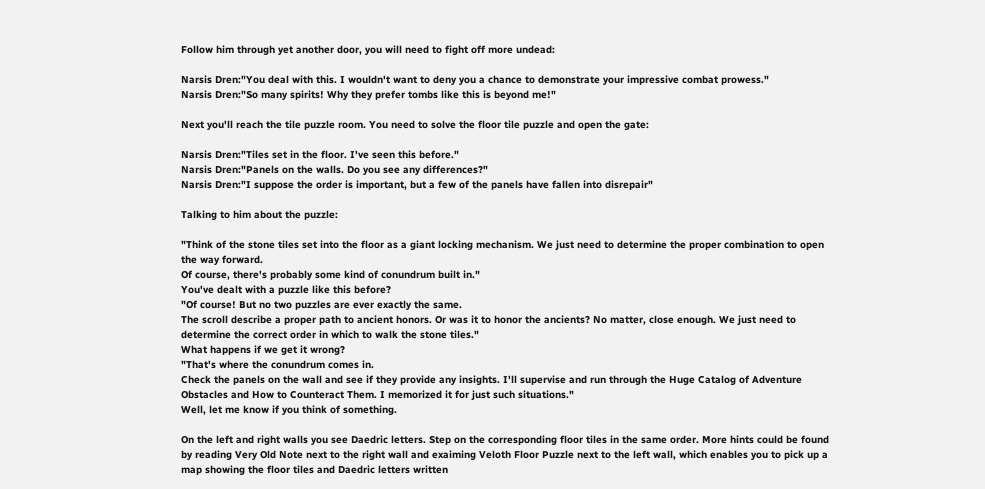Follow him through yet another door, you will need to fight off more undead:

Narsis Dren:"You deal with this. I wouldn't want to deny you a chance to demonstrate your impressive combat prowess."
Narsis Dren:"So many spirits! Why they prefer tombs like this is beyond me!"

Next you'll reach the tile puzzle room. You need to solve the floor tile puzzle and open the gate:

Narsis Dren:"Tiles set in the floor. I've seen this before."
Narsis Dren:"Panels on the walls. Do you see any differences?"
Narsis Dren:"I suppose the order is important, but a few of the panels have fallen into disrepair"

Talking to him about the puzzle:

"Think of the stone tiles set into the floor as a giant locking mechanism. We just need to determine the proper combination to open the way forward.
Of course, there's probably some kind of conundrum built in."
You've dealt with a puzzle like this before?
"Of course! But no two puzzles are ever exactly the same.
The scroll describe a proper path to ancient honors. Or was it to honor the ancients? No matter, close enough. We just need to determine the correct order in which to walk the stone tiles."
What happens if we get it wrong?
"That's where the conundrum comes in.
Check the panels on the wall and see if they provide any insights. I'll supervise and run through the Huge Catalog of Adventure Obstacles and How to Counteract Them. I memorized it for just such situations."
Well, let me know if you think of something.

On the left and right walls you see Daedric letters. Step on the corresponding floor tiles in the same order. More hints could be found by reading Very Old Note next to the right wall and exaiming Veloth Floor Puzzle next to the left wall, which enables you to pick up a map showing the floor tiles and Daedric letters written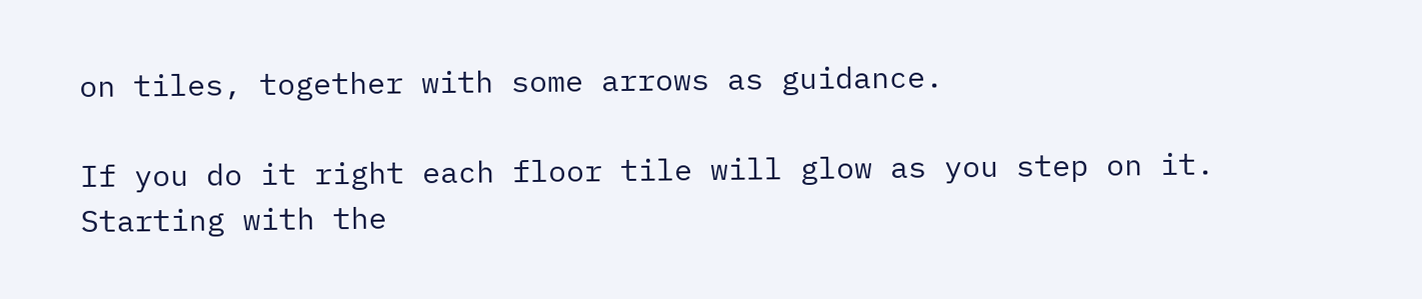on tiles, together with some arrows as guidance.

If you do it right each floor tile will glow as you step on it. Starting with the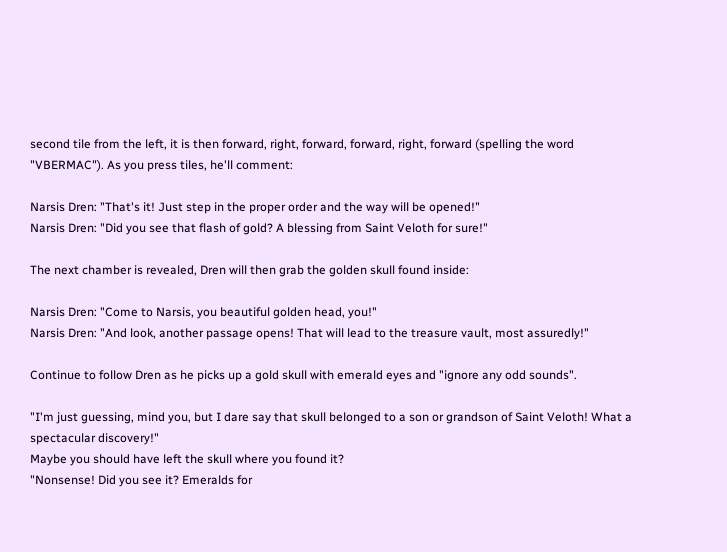second tile from the left, it is then forward, right, forward, forward, right, forward (spelling the word "VBERMAC"). As you press tiles, he'll comment:

Narsis Dren: "That's it! Just step in the proper order and the way will be opened!"
Narsis Dren: "Did you see that flash of gold? A blessing from Saint Veloth for sure!"

The next chamber is revealed, Dren will then grab the golden skull found inside:

Narsis Dren: "Come to Narsis, you beautiful golden head, you!"
Narsis Dren: "And look, another passage opens! That will lead to the treasure vault, most assuredly!"

Continue to follow Dren as he picks up a gold skull with emerald eyes and "ignore any odd sounds".

"I'm just guessing, mind you, but I dare say that skull belonged to a son or grandson of Saint Veloth! What a spectacular discovery!"
Maybe you should have left the skull where you found it?
"Nonsense! Did you see it? Emeralds for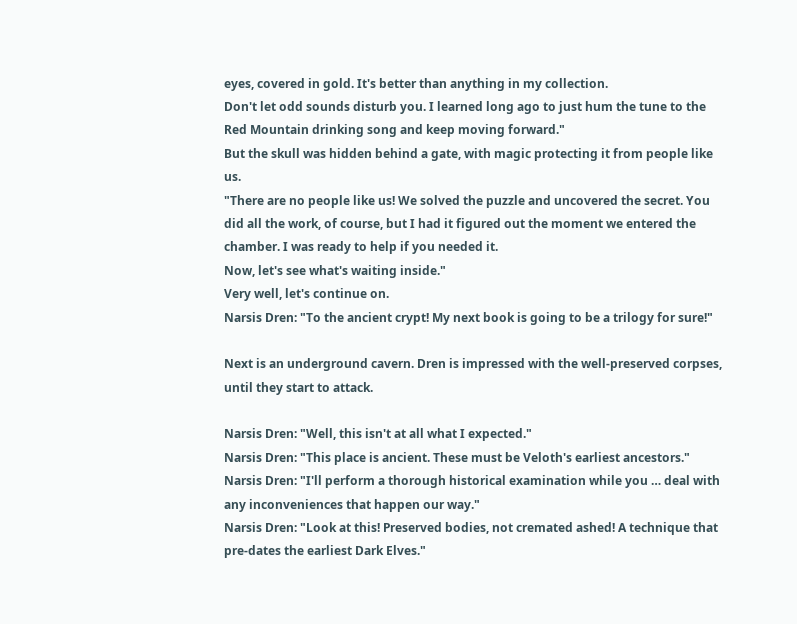eyes, covered in gold. It's better than anything in my collection.
Don't let odd sounds disturb you. I learned long ago to just hum the tune to the Red Mountain drinking song and keep moving forward."
But the skull was hidden behind a gate, with magic protecting it from people like us.
"There are no people like us! We solved the puzzle and uncovered the secret. You did all the work, of course, but I had it figured out the moment we entered the chamber. I was ready to help if you needed it.
Now, let's see what's waiting inside."
Very well, let's continue on.
Narsis Dren: "To the ancient crypt! My next book is going to be a trilogy for sure!"

Next is an underground cavern. Dren is impressed with the well-preserved corpses, until they start to attack.

Narsis Dren: "Well, this isn't at all what I expected."
Narsis Dren: "This place is ancient. These must be Veloth's earliest ancestors."
Narsis Dren: "I'll perform a thorough historical examination while you … deal with any inconveniences that happen our way."
Narsis Dren: "Look at this! Preserved bodies, not cremated ashed! A technique that pre-dates the earliest Dark Elves."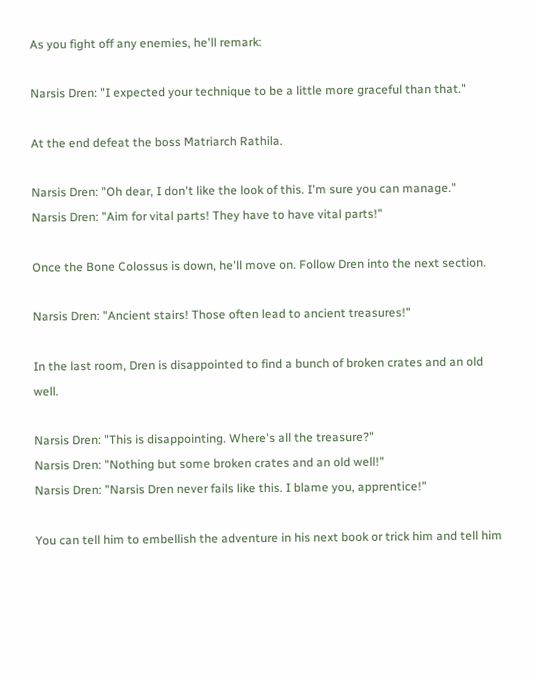As you fight off any enemies, he'll remark:

Narsis Dren: "I expected your technique to be a little more graceful than that."

At the end defeat the boss Matriarch Rathila.

Narsis Dren: "Oh dear, I don't like the look of this. I'm sure you can manage."
Narsis Dren: "Aim for vital parts! They have to have vital parts!"

Once the Bone Colossus is down, he'll move on. Follow Dren into the next section.

Narsis Dren: "Ancient stairs! Those often lead to ancient treasures!"

In the last room, Dren is disappointed to find a bunch of broken crates and an old well.

Narsis Dren: "This is disappointing. Where's all the treasure?"
Narsis Dren: "Nothing but some broken crates and an old well!"
Narsis Dren: "Narsis Dren never fails like this. I blame you, apprentice!"

You can tell him to embellish the adventure in his next book or trick him and tell him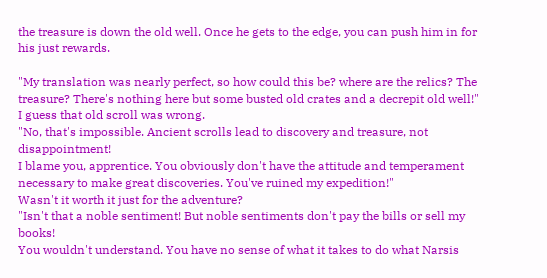the treasure is down the old well. Once he gets to the edge, you can push him in for his just rewards.

"My translation was nearly perfect, so how could this be? where are the relics? The treasure? There's nothing here but some busted old crates and a decrepit old well!"
I guess that old scroll was wrong.
"No, that's impossible. Ancient scrolls lead to discovery and treasure, not disappointment!
I blame you, apprentice. You obviously don't have the attitude and temperament necessary to make great discoveries. You've ruined my expedition!"
Wasn't it worth it just for the adventure?
"Isn't that a noble sentiment! But noble sentiments don't pay the bills or sell my books!
You wouldn't understand. You have no sense of what it takes to do what Narsis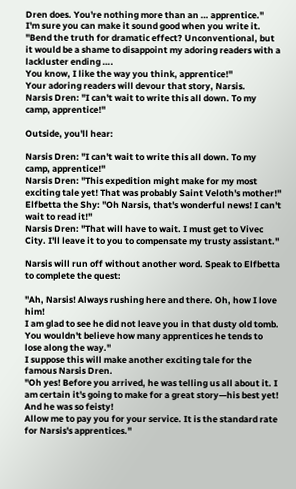Dren does. You're nothing more than an … apprentice."
I'm sure you can make it sound good when you write it.
"Bend the truth for dramatic effect? Unconventional, but it would be a shame to disappoint my adoring readers with a lackluster ending ….
You know, I like the way you think, apprentice!"
Your adoring readers will devour that story, Narsis.
Narsis Dren: "I can't wait to write this all down. To my camp, apprentice!"

Outside, you'll hear:

Narsis Dren: "I can't wait to write this all down. To my camp, apprentice!"
Narsis Dren: "This expedition might make for my most exciting tale yet! That was probably Saint Veloth's mother!"
Elfbetta the Shy: "Oh Narsis, that's wonderful news! I can't wait to read it!"
Narsis Dren: "That will have to wait. I must get to Vivec City. I'll leave it to you to compensate my trusty assistant."

Narsis will run off without another word. Speak to Elfbetta to complete the quest:

"Ah, Narsis! Always rushing here and there. Oh, how I love him!
I am glad to see he did not leave you in that dusty old tomb. You wouldn't believe how many apprentices he tends to lose along the way."
I suppose this will make another exciting tale for the famous Narsis Dren.
"Oh yes! Before you arrived, he was telling us all about it. I am certain it's going to make for a great story—his best yet! And he was so feisty!
Allow me to pay you for your service. It is the standard rate for Narsis's apprentices."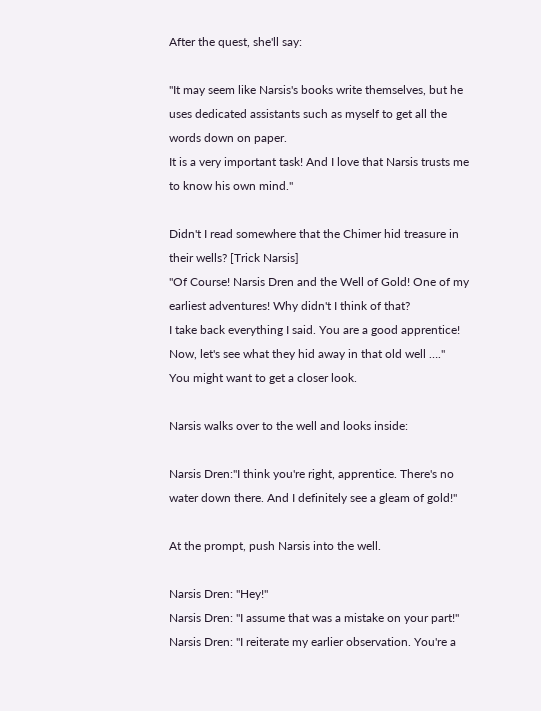After the quest, she'll say:

"It may seem like Narsis's books write themselves, but he uses dedicated assistants such as myself to get all the words down on paper.
It is a very important task! And I love that Narsis trusts me to know his own mind."

Didn't I read somewhere that the Chimer hid treasure in their wells? [Trick Narsis]
"Of Course! Narsis Dren and the Well of Gold! One of my earliest adventures! Why didn't I think of that?
I take back everything I said. You are a good apprentice! Now, let's see what they hid away in that old well …."
You might want to get a closer look.

Narsis walks over to the well and looks inside:

Narsis Dren:"I think you're right, apprentice. There's no water down there. And I definitely see a gleam of gold!"

At the prompt, push Narsis into the well.

Narsis Dren: "Hey!"
Narsis Dren: "I assume that was a mistake on your part!"
Narsis Dren: "I reiterate my earlier observation. You're a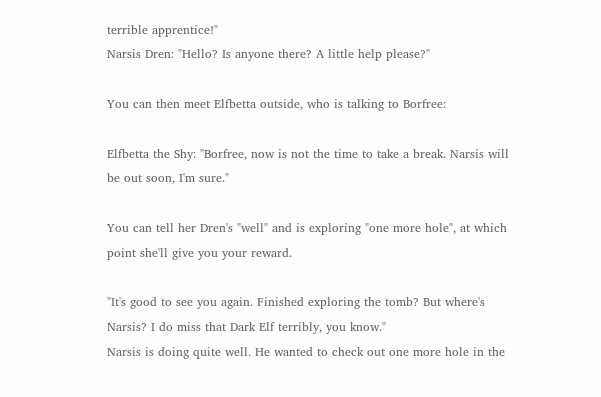terrible apprentice!"
Narsis Dren: "Hello? Is anyone there? A little help please?"

You can then meet Elfbetta outside, who is talking to Borfree:

Elfbetta the Shy: "Borfree, now is not the time to take a break. Narsis will be out soon, I'm sure."

You can tell her Dren's "well" and is exploring "one more hole", at which point she'll give you your reward.

"It's good to see you again. Finished exploring the tomb? But where's Narsis? I do miss that Dark Elf terribly, you know."
Narsis is doing quite well. He wanted to check out one more hole in the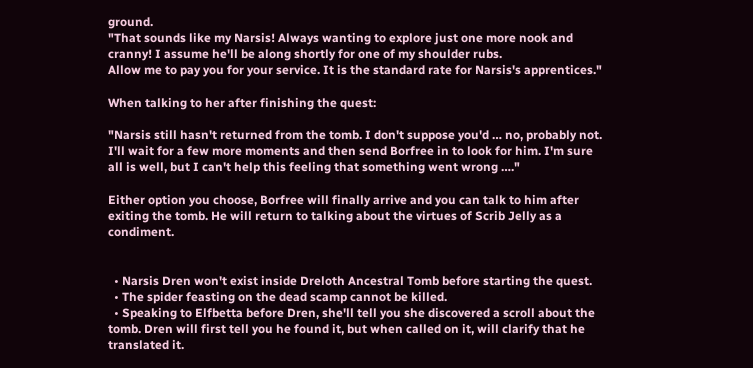ground.
"That sounds like my Narsis! Always wanting to explore just one more nook and cranny! I assume he'll be along shortly for one of my shoulder rubs.
Allow me to pay you for your service. It is the standard rate for Narsis's apprentices."

When talking to her after finishing the quest:

"Narsis still hasn't returned from the tomb. I don't suppose you'd … no, probably not.
I'll wait for a few more moments and then send Borfree in to look for him. I'm sure all is well, but I can't help this feeling that something went wrong …."

Either option you choose, Borfree will finally arrive and you can talk to him after exiting the tomb. He will return to talking about the virtues of Scrib Jelly as a condiment.


  • Narsis Dren won't exist inside Dreloth Ancestral Tomb before starting the quest.
  • The spider feasting on the dead scamp cannot be killed.
  • Speaking to Elfbetta before Dren, she'll tell you she discovered a scroll about the tomb. Dren will first tell you he found it, but when called on it, will clarify that he translated it.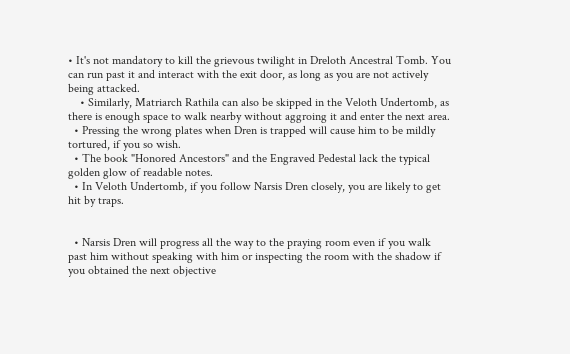• It's not mandatory to kill the grievous twilight in Dreloth Ancestral Tomb. You can run past it and interact with the exit door, as long as you are not actively being attacked.
    • Similarly, Matriarch Rathila can also be skipped in the Veloth Undertomb, as there is enough space to walk nearby without aggroing it and enter the next area.
  • Pressing the wrong plates when Dren is trapped will cause him to be mildly tortured, if you so wish.
  • The book "Honored Ancestors" and the Engraved Pedestal lack the typical golden glow of readable notes.
  • In Veloth Undertomb, if you follow Narsis Dren closely, you are likely to get hit by traps.


  • Narsis Dren will progress all the way to the praying room even if you walk past him without speaking with him or inspecting the room with the shadow if you obtained the next objective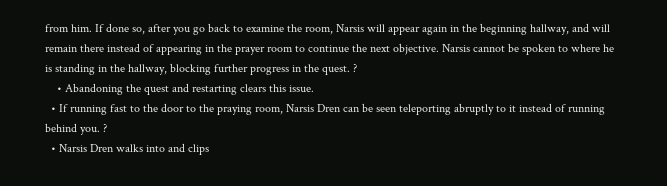from him. If done so, after you go back to examine the room, Narsis will appear again in the beginning hallway, and will remain there instead of appearing in the prayer room to continue the next objective. Narsis cannot be spoken to where he is standing in the hallway, blocking further progress in the quest. ?
    • Abandoning the quest and restarting clears this issue.
  • If running fast to the door to the praying room, Narsis Dren can be seen teleporting abruptly to it instead of running behind you. ?
  • Narsis Dren walks into and clips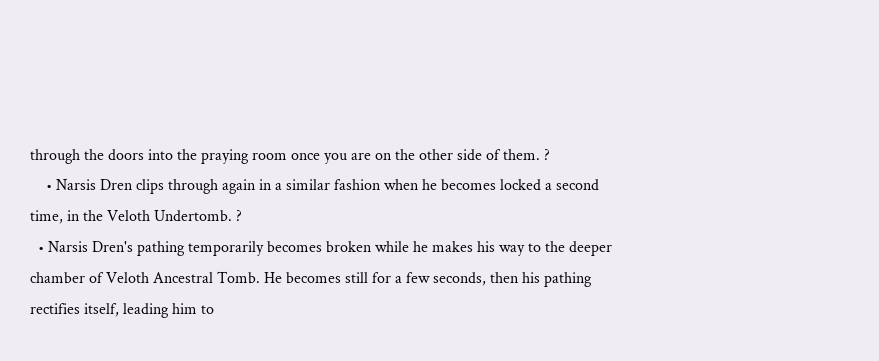through the doors into the praying room once you are on the other side of them. ?
    • Narsis Dren clips through again in a similar fashion when he becomes locked a second time, in the Veloth Undertomb. ?
  • Narsis Dren's pathing temporarily becomes broken while he makes his way to the deeper chamber of Veloth Ancestral Tomb. He becomes still for a few seconds, then his pathing rectifies itself, leading him to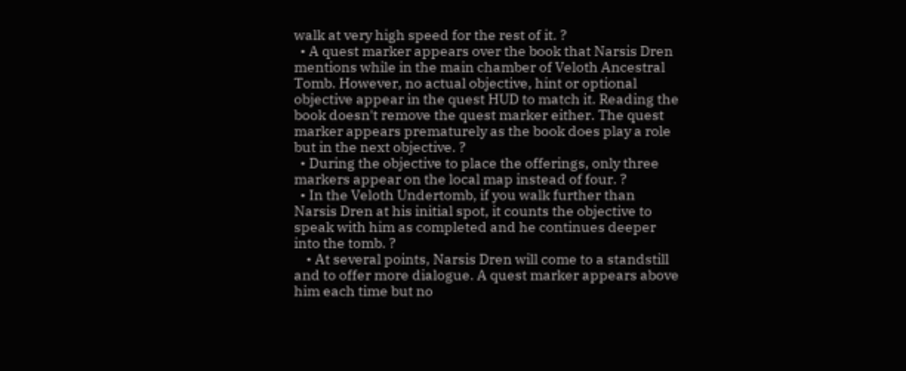walk at very high speed for the rest of it. ?
  • A quest marker appears over the book that Narsis Dren mentions while in the main chamber of Veloth Ancestral Tomb. However, no actual objective, hint or optional objective appear in the quest HUD to match it. Reading the book doesn't remove the quest marker either. The quest marker appears prematurely as the book does play a role but in the next objective. ?
  • During the objective to place the offerings, only three markers appear on the local map instead of four. ?
  • In the Veloth Undertomb, if you walk further than Narsis Dren at his initial spot, it counts the objective to speak with him as completed and he continues deeper into the tomb. ?
    • At several points, Narsis Dren will come to a standstill and to offer more dialogue. A quest marker appears above him each time but no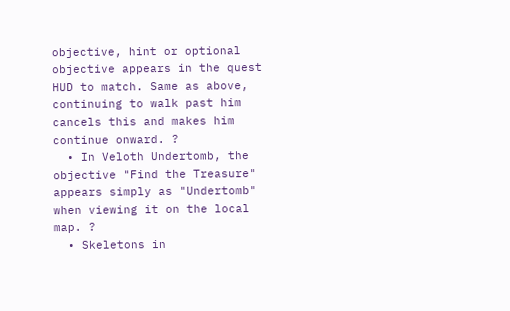objective, hint or optional objective appears in the quest HUD to match. Same as above, continuing to walk past him cancels this and makes him continue onward. ?
  • In Veloth Undertomb, the objective "Find the Treasure" appears simply as "Undertomb" when viewing it on the local map. ?
  • Skeletons in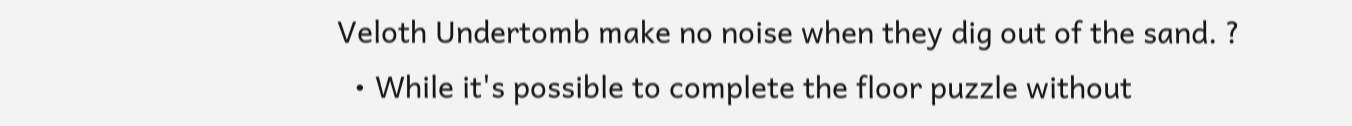Veloth Undertomb make no noise when they dig out of the sand. ?
  • While it's possible to complete the floor puzzle without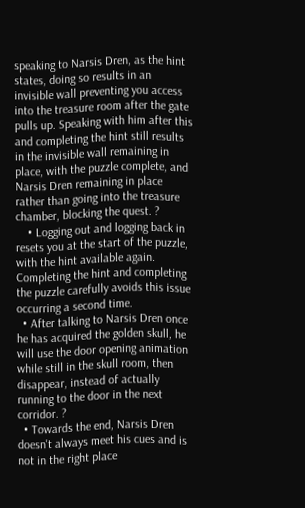speaking to Narsis Dren, as the hint states, doing so results in an invisible wall preventing you access into the treasure room after the gate pulls up. Speaking with him after this and completing the hint still results in the invisible wall remaining in place, with the puzzle complete, and Narsis Dren remaining in place rather than going into the treasure chamber, blocking the quest. ?
    • Logging out and logging back in resets you at the start of the puzzle, with the hint available again. Completing the hint and completing the puzzle carefully avoids this issue occurring a second time.
  • After talking to Narsis Dren once he has acquired the golden skull, he will use the door opening animation while still in the skull room, then disappear, instead of actually running to the door in the next corridor. ?
  • Towards the end, Narsis Dren doesn't always meet his cues and is not in the right place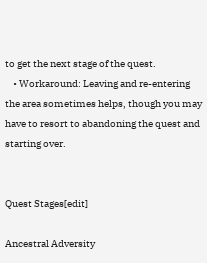to get the next stage of the quest.
    • Workaround: Leaving and re-entering the area sometimes helps, though you may have to resort to abandoning the quest and starting over.


Quest Stages[edit]

Ancestral Adversity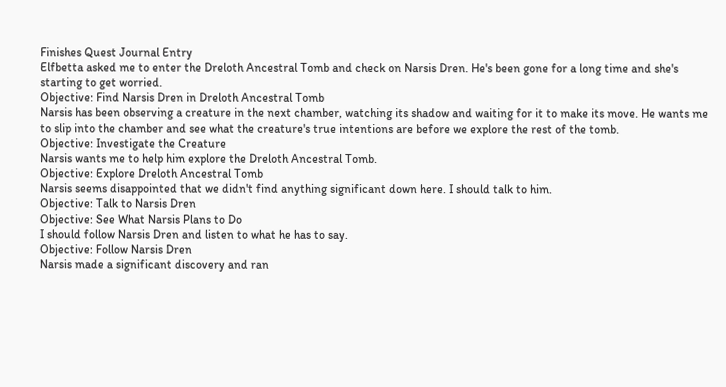Finishes Quest Journal Entry
Elfbetta asked me to enter the Dreloth Ancestral Tomb and check on Narsis Dren. He's been gone for a long time and she's starting to get worried.
Objective: Find Narsis Dren in Dreloth Ancestral Tomb
Narsis has been observing a creature in the next chamber, watching its shadow and waiting for it to make its move. He wants me to slip into the chamber and see what the creature's true intentions are before we explore the rest of the tomb.
Objective: Investigate the Creature
Narsis wants me to help him explore the Dreloth Ancestral Tomb.
Objective: Explore Dreloth Ancestral Tomb
Narsis seems disappointed that we didn't find anything significant down here. I should talk to him.
Objective: Talk to Narsis Dren
Objective: See What Narsis Plans to Do
I should follow Narsis Dren and listen to what he has to say.
Objective: Follow Narsis Dren
Narsis made a significant discovery and ran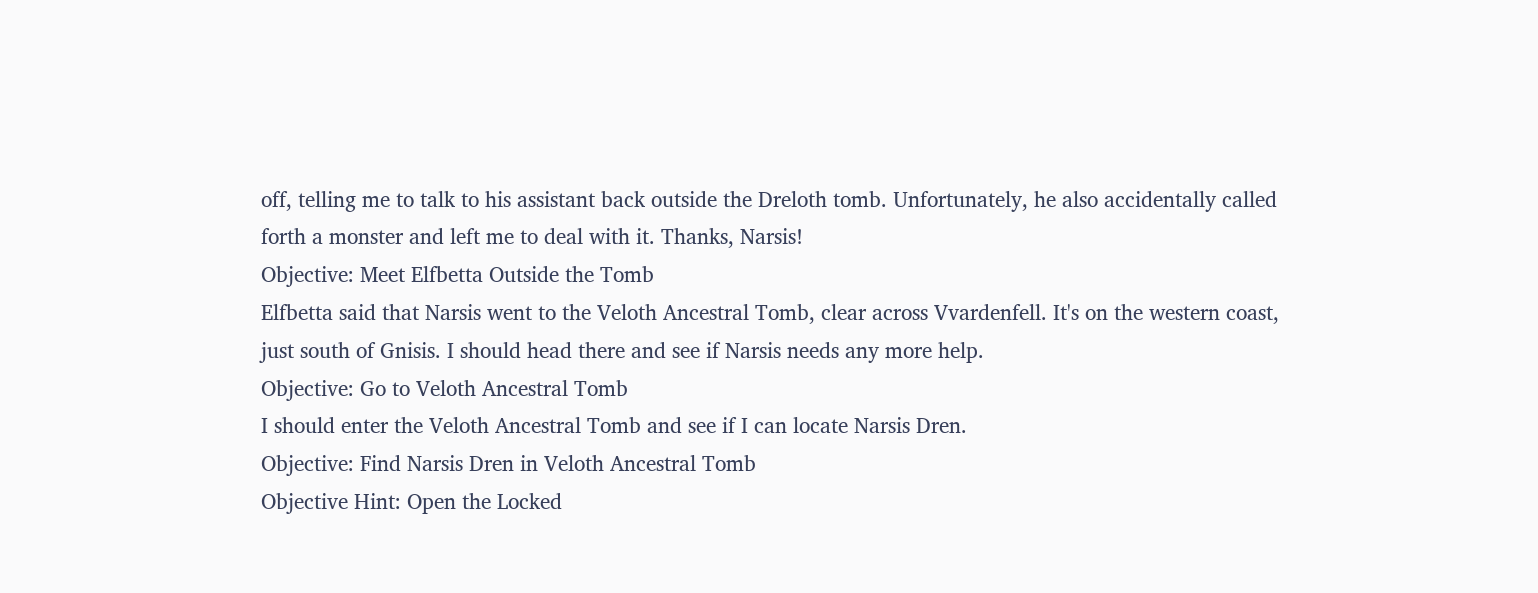off, telling me to talk to his assistant back outside the Dreloth tomb. Unfortunately, he also accidentally called forth a monster and left me to deal with it. Thanks, Narsis!
Objective: Meet Elfbetta Outside the Tomb
Elfbetta said that Narsis went to the Veloth Ancestral Tomb, clear across Vvardenfell. It's on the western coast, just south of Gnisis. I should head there and see if Narsis needs any more help.
Objective: Go to Veloth Ancestral Tomb
I should enter the Veloth Ancestral Tomb and see if I can locate Narsis Dren.
Objective: Find Narsis Dren in Veloth Ancestral Tomb
Objective Hint: Open the Locked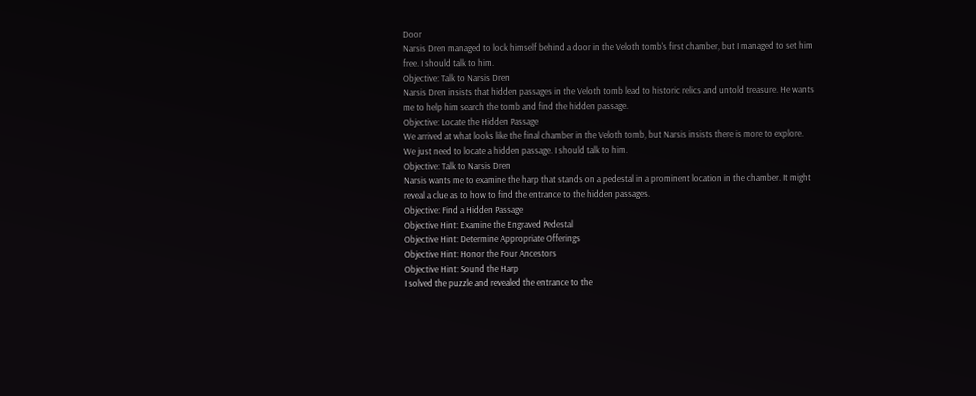Door
Narsis Dren managed to lock himself behind a door in the Veloth tomb's first chamber, but I managed to set him free. I should talk to him.
Objective: Talk to Narsis Dren
Narsis Dren insists that hidden passages in the Veloth tomb lead to historic relics and untold treasure. He wants me to help him search the tomb and find the hidden passage.
Objective: Locate the Hidden Passage
We arrived at what looks like the final chamber in the Veloth tomb, but Narsis insists there is more to explore. We just need to locate a hidden passage. I should talk to him.
Objective: Talk to Narsis Dren
Narsis wants me to examine the harp that stands on a pedestal in a prominent location in the chamber. It might reveal a clue as to how to find the entrance to the hidden passages.
Objective: Find a Hidden Passage
Objective Hint: Examine the Engraved Pedestal
Objective Hint: Determine Appropriate Offerings
Objective Hint: Honor the Four Ancestors
Objective Hint: Sound the Harp
I solved the puzzle and revealed the entrance to the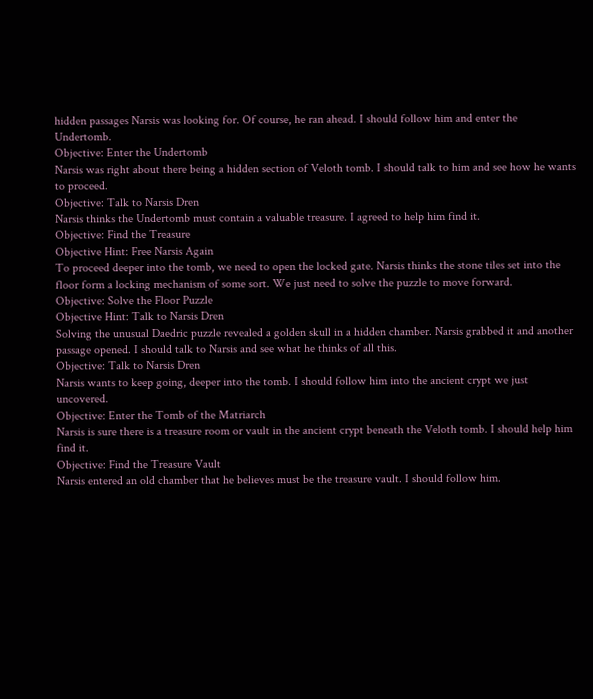hidden passages Narsis was looking for. Of course, he ran ahead. I should follow him and enter the Undertomb.
Objective: Enter the Undertomb
Narsis was right about there being a hidden section of Veloth tomb. I should talk to him and see how he wants to proceed.
Objective: Talk to Narsis Dren
Narsis thinks the Undertomb must contain a valuable treasure. I agreed to help him find it.
Objective: Find the Treasure
Objective Hint: Free Narsis Again
To proceed deeper into the tomb, we need to open the locked gate. Narsis thinks the stone tiles set into the floor form a locking mechanism of some sort. We just need to solve the puzzle to move forward.
Objective: Solve the Floor Puzzle
Objective Hint: Talk to Narsis Dren
Solving the unusual Daedric puzzle revealed a golden skull in a hidden chamber. Narsis grabbed it and another passage opened. I should talk to Narsis and see what he thinks of all this.
Objective: Talk to Narsis Dren
Narsis wants to keep going, deeper into the tomb. I should follow him into the ancient crypt we just uncovered.
Objective: Enter the Tomb of the Matriarch
Narsis is sure there is a treasure room or vault in the ancient crypt beneath the Veloth tomb. I should help him find it.
Objective: Find the Treasure Vault
Narsis entered an old chamber that he believes must be the treasure vault. I should follow him.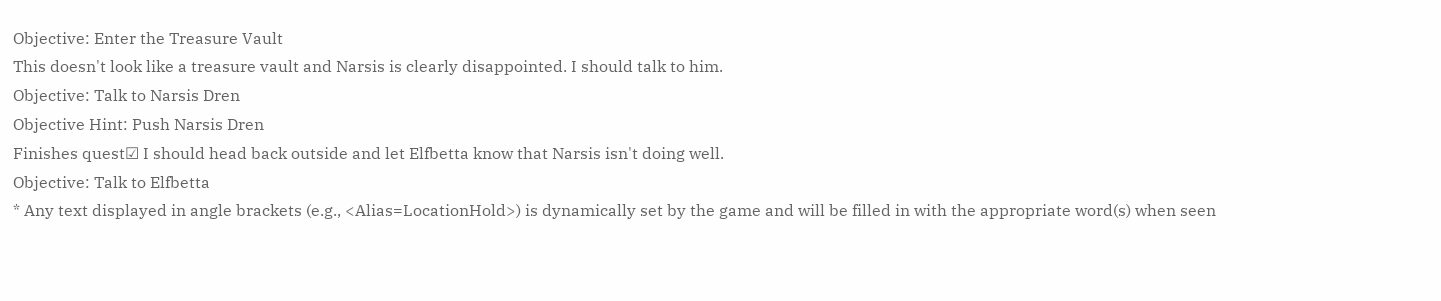Objective: Enter the Treasure Vault
This doesn't look like a treasure vault and Narsis is clearly disappointed. I should talk to him.
Objective: Talk to Narsis Dren
Objective Hint: Push Narsis Dren
Finishes quest☑ I should head back outside and let Elfbetta know that Narsis isn't doing well.
Objective: Talk to Elfbetta
* Any text displayed in angle brackets (e.g., <Alias=LocationHold>) is dynamically set by the game and will be filled in with the appropriate word(s) when seen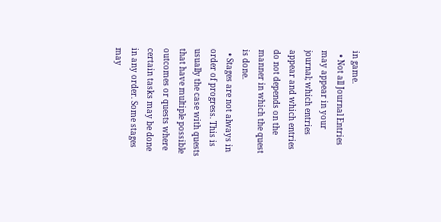in game.
  • Not all Journal Entries may appear in your journal; which entries appear and which entries do not depends on the manner in which the quest is done.
  • Stages are not always in order of progress. This is usually the case with quests that have multiple possible outcomes or quests where certain tasks may be done in any order. Some stages may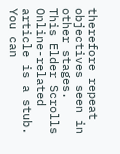therefore repeat objectives seen in other stages.
This Elder Scrolls Online-related article is a stub. You can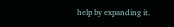help by expanding it.